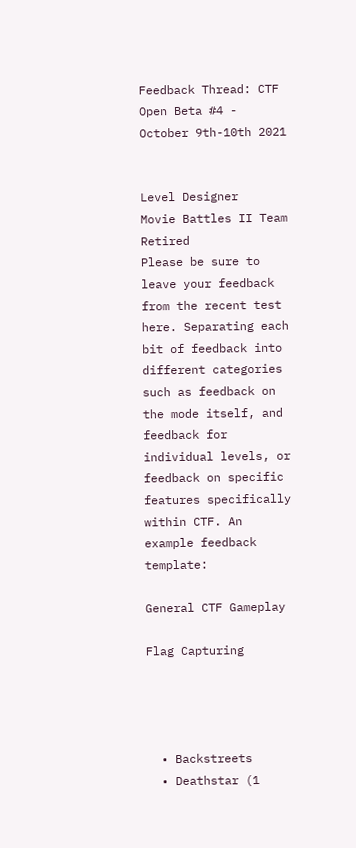Feedback Thread: CTF Open Beta #4 - October 9th-10th 2021


Level Designer
Movie Battles II Team Retired
Please be sure to leave your feedback from the recent test here. Separating each bit of feedback into different categories such as feedback on the mode itself, and feedback for individual levels, or feedback on specific features specifically within CTF. An example feedback template:

General CTF Gameplay

Flag Capturing




  • Backstreets
  • Deathstar (1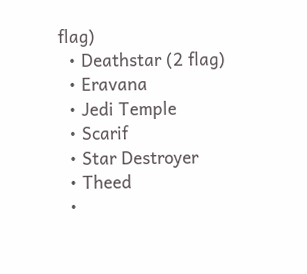flag)
  • Deathstar (2 flag)
  • Eravana
  • Jedi Temple
  • Scarif
  • Star Destroyer
  • Theed
  •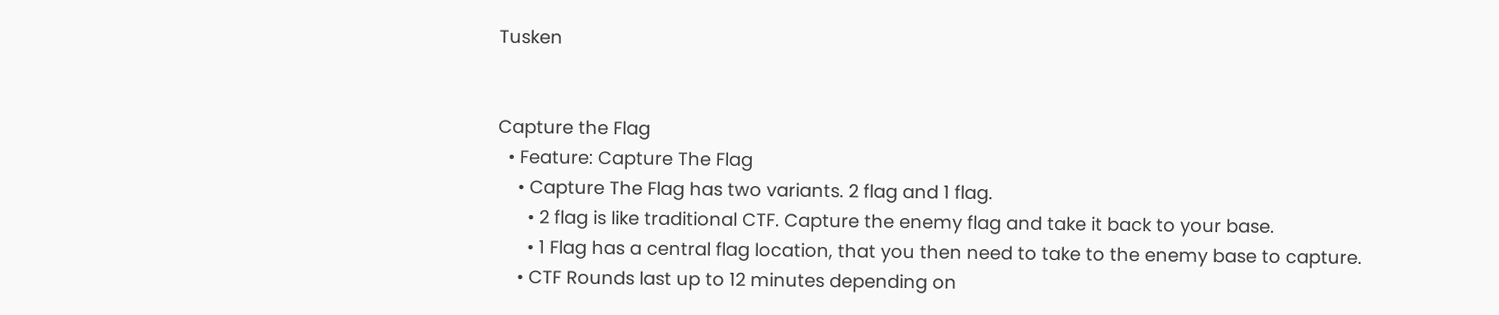Tusken


Capture the Flag
  • Feature: Capture The Flag
    • Capture The Flag has two variants. 2 flag and 1 flag.
      • 2 flag is like traditional CTF. Capture the enemy flag and take it back to your base.
      • 1 Flag has a central flag location, that you then need to take to the enemy base to capture.
    • CTF Rounds last up to 12 minutes depending on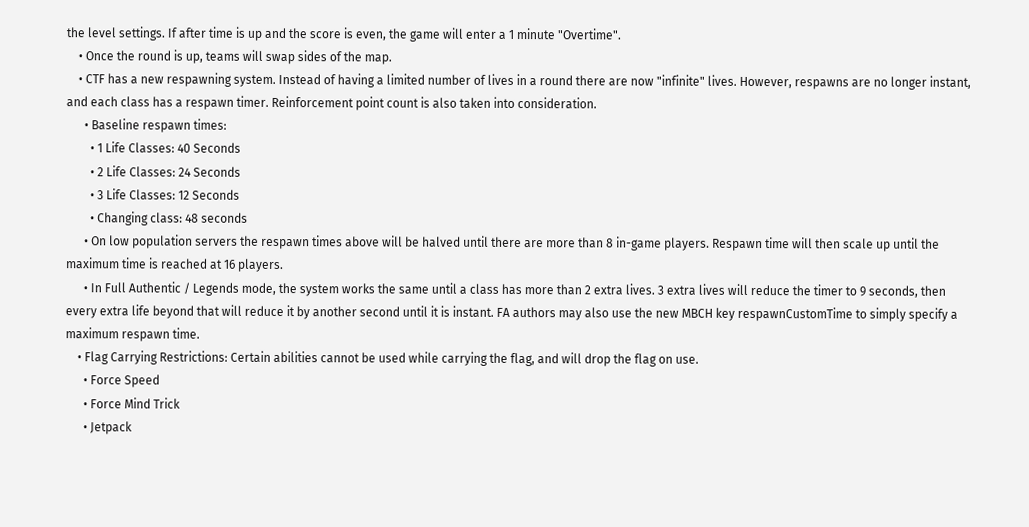the level settings. If after time is up and the score is even, the game will enter a 1 minute "Overtime".
    • Once the round is up, teams will swap sides of the map.
    • CTF has a new respawning system. Instead of having a limited number of lives in a round there are now "infinite" lives. However, respawns are no longer instant, and each class has a respawn timer. Reinforcement point count is also taken into consideration.
      • Baseline respawn times:
        • 1 Life Classes: 40 Seconds
        • 2 Life Classes: 24 Seconds
        • 3 Life Classes: 12 Seconds
        • Changing class: 48 seconds
      • On low population servers the respawn times above will be halved until there are more than 8 in-game players. Respawn time will then scale up until the maximum time is reached at 16 players.
      • In Full Authentic / Legends mode, the system works the same until a class has more than 2 extra lives. 3 extra lives will reduce the timer to 9 seconds, then every extra life beyond that will reduce it by another second until it is instant. FA authors may also use the new MBCH key respawnCustomTime to simply specify a maximum respawn time.
    • Flag Carrying Restrictions: Certain abilities cannot be used while carrying the flag, and will drop the flag on use.
      • Force Speed
      • Force Mind Trick
      • Jetpack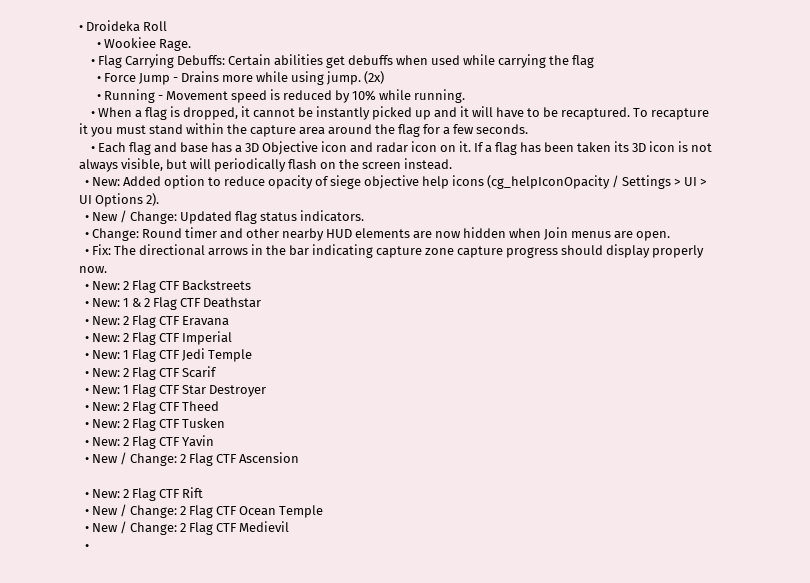• Droideka Roll
      • Wookiee Rage.
    • Flag Carrying Debuffs: Certain abilities get debuffs when used while carrying the flag
      • Force Jump - Drains more while using jump. (2x)
      • Running - Movement speed is reduced by 10% while running.
    • When a flag is dropped, it cannot be instantly picked up and it will have to be recaptured. To recapture it you must stand within the capture area around the flag for a few seconds.
    • Each flag and base has a 3D Objective icon and radar icon on it. If a flag has been taken its 3D icon is not always visible, but will periodically flash on the screen instead.
  • New: Added option to reduce opacity of siege objective help icons (cg_helpIconOpacity / Settings > UI > UI Options 2).
  • New / Change: Updated flag status indicators.
  • Change: Round timer and other nearby HUD elements are now hidden when Join menus are open.
  • Fix: The directional arrows in the bar indicating capture zone capture progress should display properly now.
  • New: 2 Flag CTF Backstreets
  • New: 1 & 2 Flag CTF Deathstar
  • New: 2 Flag CTF Eravana
  • New: 2 Flag CTF Imperial
  • New: 1 Flag CTF Jedi Temple
  • New: 2 Flag CTF Scarif
  • New: 1 Flag CTF Star Destroyer
  • New: 2 Flag CTF Theed
  • New: 2 Flag CTF Tusken
  • New: 2 Flag CTF Yavin
  • New / Change: 2 Flag CTF Ascension

  • New: 2 Flag CTF Rift
  • New / Change: 2 Flag CTF Ocean Temple
  • New / Change: 2 Flag CTF Medievil
  •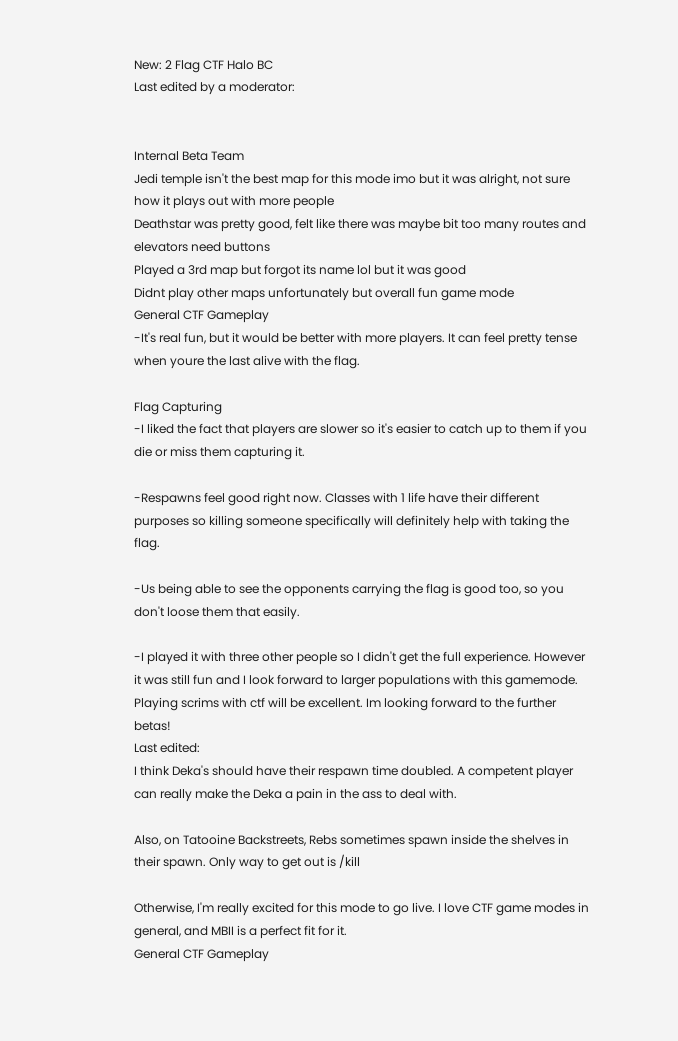New: 2 Flag CTF Halo BC
Last edited by a moderator:


Internal Beta Team
Jedi temple isn't the best map for this mode imo but it was alright, not sure how it plays out with more people
Deathstar was pretty good, felt like there was maybe bit too many routes and elevators need buttons
Played a 3rd map but forgot its name lol but it was good
Didnt play other maps unfortunately but overall fun game mode
General CTF Gameplay
-It's real fun, but it would be better with more players. It can feel pretty tense when youre the last alive with the flag.

Flag Capturing
-I liked the fact that players are slower so it's easier to catch up to them if you die or miss them capturing it.

-Respawns feel good right now. Classes with 1 life have their different purposes so killing someone specifically will definitely help with taking the flag.

-Us being able to see the opponents carrying the flag is good too, so you don't loose them that easily.

-I played it with three other people so I didn't get the full experience. However it was still fun and I look forward to larger populations with this gamemode. Playing scrims with ctf will be excellent. Im looking forward to the further betas!
Last edited:
I think Deka's should have their respawn time doubled. A competent player can really make the Deka a pain in the ass to deal with.

Also, on Tatooine Backstreets, Rebs sometimes spawn inside the shelves in their spawn. Only way to get out is /kill

Otherwise, I'm really excited for this mode to go live. I love CTF game modes in general, and MBII is a perfect fit for it.
General CTF Gameplay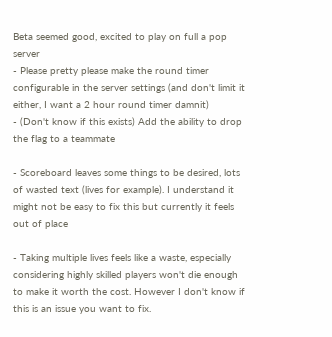Beta seemed good, excited to play on full a pop server
- Please pretty please make the round timer configurable in the server settings (and don't limit it either, I want a 2 hour round timer damnit)
- (Don't know if this exists) Add the ability to drop the flag to a teammate

- Scoreboard leaves some things to be desired, lots of wasted text (lives for example). I understand it might not be easy to fix this but currently it feels out of place

- Taking multiple lives feels like a waste, especially considering highly skilled players won't die enough to make it worth the cost. However I don't know if this is an issue you want to fix.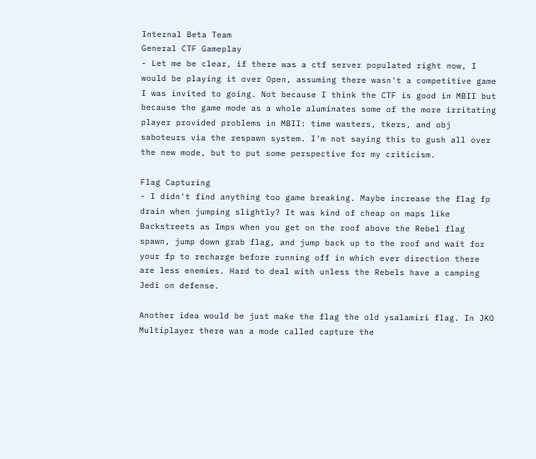Internal Beta Team
General CTF Gameplay
- Let me be clear, if there was a ctf server populated right now, I would be playing it over Open, assuming there wasn't a competitive game I was invited to going. Not because I think the CTF is good in MBII but because the game mode as a whole aluminates some of the more irritating player provided problems in MBII: time wasters, tkers, and obj saboteurs via the respawn system. I'm not saying this to gush all over the new mode, but to put some perspective for my criticism.

Flag Capturing
- I didn't find anything too game breaking. Maybe increase the flag fp drain when jumping slightly? It was kind of cheap on maps like Backstreets as Imps when you get on the roof above the Rebel flag spawn, jump down grab flag, and jump back up to the roof and wait for your fp to recharge before running off in which ever direction there are less enemies. Hard to deal with unless the Rebels have a camping Jedi on defense.

Another idea would be just make the flag the old ysalamiri flag. In JKO Multiplayer there was a mode called capture the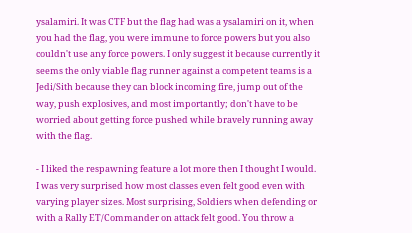ysalamiri. It was CTF but the flag had was a ysalamiri on it, when you had the flag, you were immune to force powers but you also couldn't use any force powers. I only suggest it because currently it seems the only viable flag runner against a competent teams is a Jedi/Sith because they can block incoming fire, jump out of the way, push explosives, and most importantly; don't have to be worried about getting force pushed while bravely running away with the flag.

- I liked the respawning feature a lot more then I thought I would. I was very surprised how most classes even felt good even with varying player sizes. Most surprising, Soldiers when defending or with a Rally ET/Commander on attack felt good. You throw a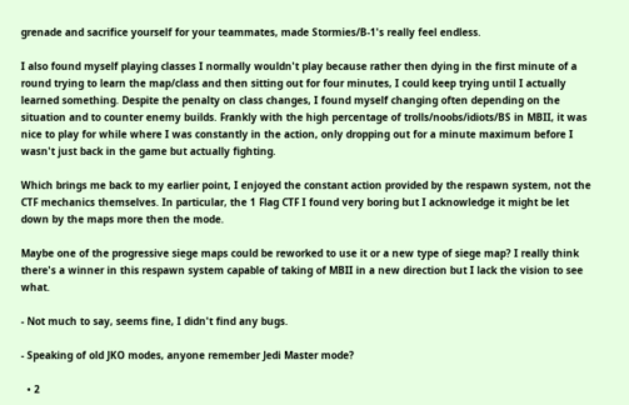grenade and sacrifice yourself for your teammates, made Stormies/B-1's really feel endless.

I also found myself playing classes I normally wouldn't play because rather then dying in the first minute of a round trying to learn the map/class and then sitting out for four minutes, I could keep trying until I actually learned something. Despite the penalty on class changes, I found myself changing often depending on the situation and to counter enemy builds. Frankly with the high percentage of trolls/noobs/idiots/BS in MBII, it was nice to play for while where I was constantly in the action, only dropping out for a minute maximum before I wasn't just back in the game but actually fighting.

Which brings me back to my earlier point, I enjoyed the constant action provided by the respawn system, not the CTF mechanics themselves. In particular, the 1 Flag CTF I found very boring but I acknowledge it might be let down by the maps more then the mode.

Maybe one of the progressive siege maps could be reworked to use it or a new type of siege map? I really think there's a winner in this respawn system capable of taking of MBII in a new direction but I lack the vision to see what.

- Not much to say, seems fine, I didn't find any bugs.

- Speaking of old JKO modes, anyone remember Jedi Master mode?

  • 2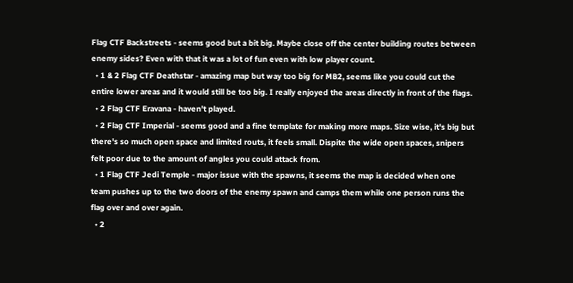Flag CTF Backstreets - seems good but a bit big. Maybe close off the center building routes between enemy sides? Even with that it was a lot of fun even with low player count.
  • 1 & 2 Flag CTF Deathstar - amazing map but way too big for MB2, seems like you could cut the entire lower areas and it would still be too big. I really enjoyed the areas directly in front of the flags.
  • 2 Flag CTF Eravana - haven't played.
  • 2 Flag CTF Imperial - seems good and a fine template for making more maps. Size wise, it's big but there's so much open space and limited routs, it feels small. Dispite the wide open spaces, snipers felt poor due to the amount of angles you could attack from.
  • 1 Flag CTF Jedi Temple - major issue with the spawns, it seems the map is decided when one team pushes up to the two doors of the enemy spawn and camps them while one person runs the flag over and over again.
  • 2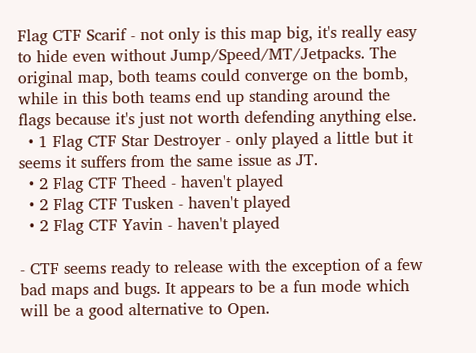Flag CTF Scarif - not only is this map big, it's really easy to hide even without Jump/Speed/MT/Jetpacks. The original map, both teams could converge on the bomb, while in this both teams end up standing around the flags because it's just not worth defending anything else.
  • 1 Flag CTF Star Destroyer - only played a little but it seems it suffers from the same issue as JT.
  • 2 Flag CTF Theed - haven't played
  • 2 Flag CTF Tusken - haven't played
  • 2 Flag CTF Yavin - haven't played

- CTF seems ready to release with the exception of a few bad maps and bugs. It appears to be a fun mode which will be a good alternative to Open.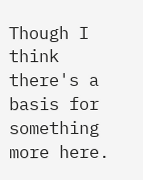Though I think there's a basis for something more here.